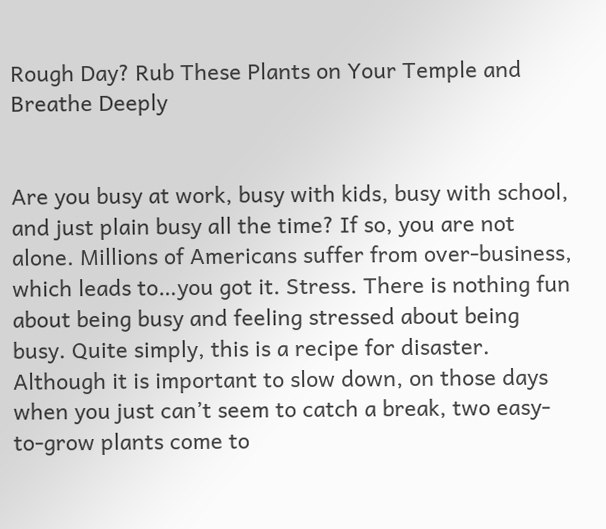Rough Day? Rub These Plants on Your Temple and Breathe Deeply


Are you busy at work, busy with kids, busy with school, and just plain busy all the time? If so, you are not alone. Millions of Americans suffer from over-business, which leads to…you got it. Stress. There is nothing fun about being busy and feeling stressed about being busy. Quite simply, this is a recipe for disaster. Although it is important to slow down, on those days when you just can’t seem to catch a break, two easy-to-grow plants come to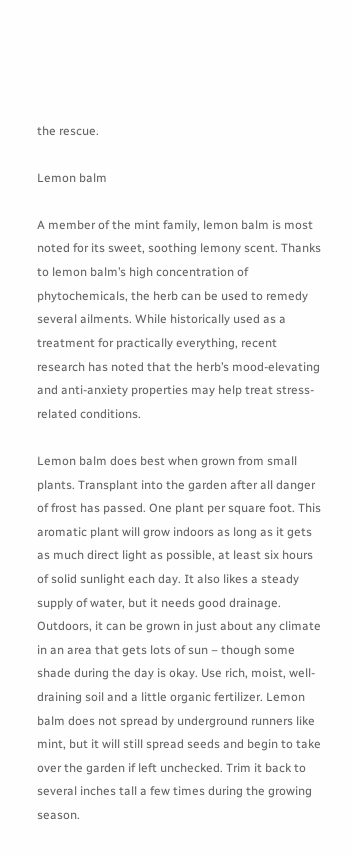the rescue.

Lemon balm

A member of the mint family, lemon balm is most noted for its sweet, soothing lemony scent. Thanks to lemon balm’s high concentration of phytochemicals, the herb can be used to remedy several ailments. While historically used as a treatment for practically everything, recent research has noted that the herb’s mood-elevating and anti-anxiety properties may help treat stress-related conditions.

Lemon balm does best when grown from small plants. Transplant into the garden after all danger of frost has passed. One plant per square foot. This aromatic plant will grow indoors as long as it gets as much direct light as possible, at least six hours of solid sunlight each day. It also likes a steady supply of water, but it needs good drainage. Outdoors, it can be grown in just about any climate in an area that gets lots of sun – though some shade during the day is okay. Use rich, moist, well-draining soil and a little organic fertilizer. Lemon balm does not spread by underground runners like mint, but it will still spread seeds and begin to take over the garden if left unchecked. Trim it back to several inches tall a few times during the growing season.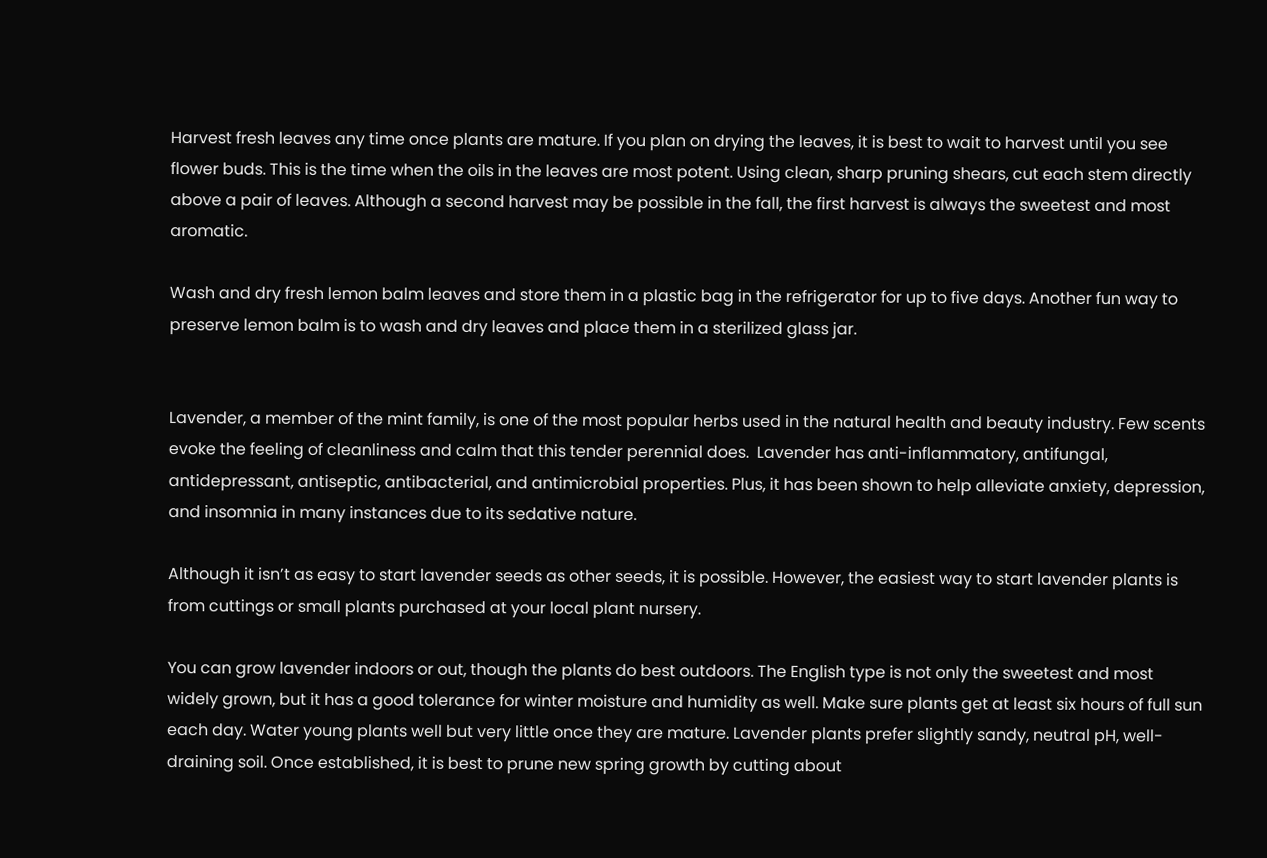Harvest fresh leaves any time once plants are mature. If you plan on drying the leaves, it is best to wait to harvest until you see flower buds. This is the time when the oils in the leaves are most potent. Using clean, sharp pruning shears, cut each stem directly above a pair of leaves. Although a second harvest may be possible in the fall, the first harvest is always the sweetest and most aromatic.

Wash and dry fresh lemon balm leaves and store them in a plastic bag in the refrigerator for up to five days. Another fun way to preserve lemon balm is to wash and dry leaves and place them in a sterilized glass jar.


Lavender, a member of the mint family, is one of the most popular herbs used in the natural health and beauty industry. Few scents evoke the feeling of cleanliness and calm that this tender perennial does.  Lavender has anti-inflammatory, antifungal, antidepressant, antiseptic, antibacterial, and antimicrobial properties. Plus, it has been shown to help alleviate anxiety, depression, and insomnia in many instances due to its sedative nature.

Although it isn’t as easy to start lavender seeds as other seeds, it is possible. However, the easiest way to start lavender plants is from cuttings or small plants purchased at your local plant nursery.

You can grow lavender indoors or out, though the plants do best outdoors. The English type is not only the sweetest and most widely grown, but it has a good tolerance for winter moisture and humidity as well. Make sure plants get at least six hours of full sun each day. Water young plants well but very little once they are mature. Lavender plants prefer slightly sandy, neutral pH, well-draining soil. Once established, it is best to prune new spring growth by cutting about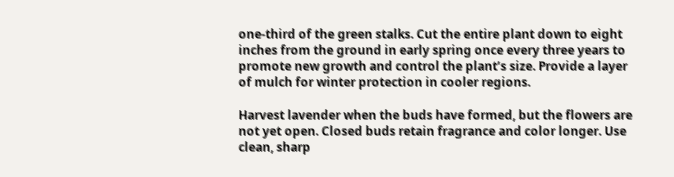one-third of the green stalks. Cut the entire plant down to eight inches from the ground in early spring once every three years to promote new growth and control the plant’s size. Provide a layer of mulch for winter protection in cooler regions.

Harvest lavender when the buds have formed, but the flowers are not yet open. Closed buds retain fragrance and color longer. Use clean, sharp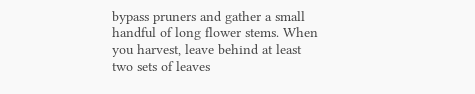bypass pruners and gather a small handful of long flower stems. When you harvest, leave behind at least two sets of leaves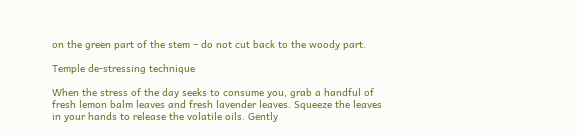on the green part of the stem – do not cut back to the woody part.

Temple de-stressing technique

When the stress of the day seeks to consume you, grab a handful of fresh lemon balm leaves and fresh lavender leaves. Squeeze the leaves in your hands to release the volatile oils. Gently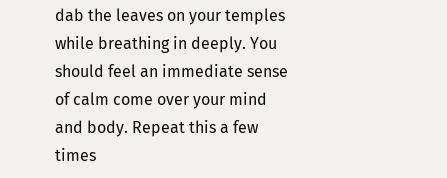dab the leaves on your temples while breathing in deeply. You should feel an immediate sense of calm come over your mind and body. Repeat this a few times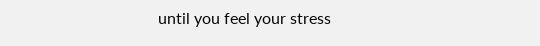until you feel your stress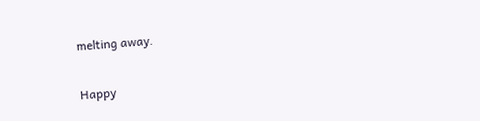melting away.

Happy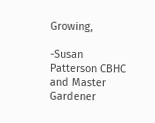Growing,

-Susan Patterson CBHC and Master Gardener